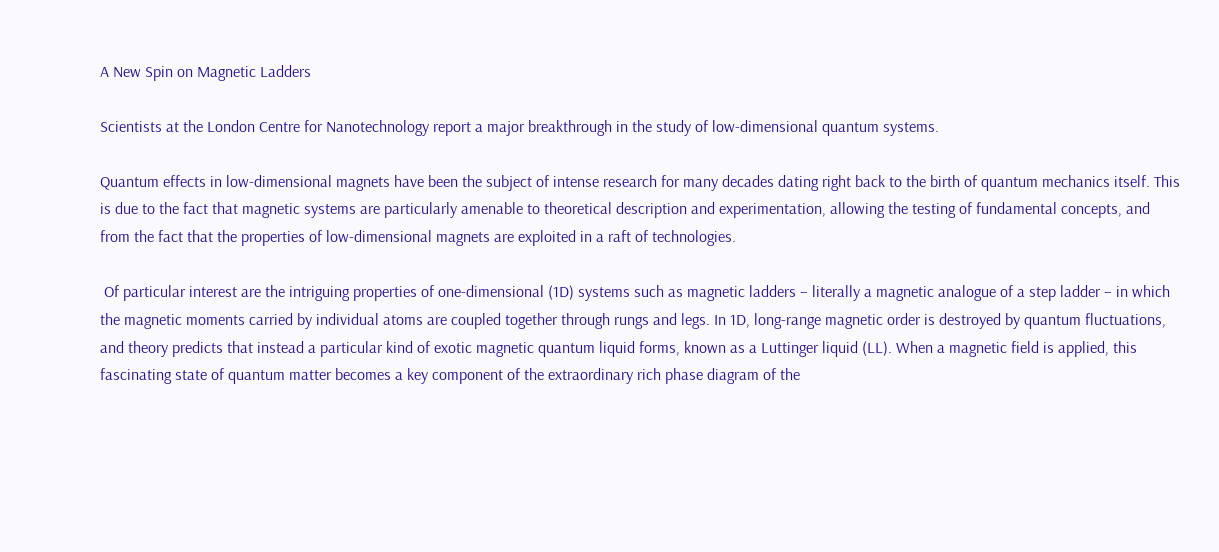A New Spin on Magnetic Ladders

Scientists at the London Centre for Nanotechnology report a major breakthrough in the study of low-dimensional quantum systems.

Quantum effects in low-dimensional magnets have been the subject of intense research for many decades dating right back to the birth of quantum mechanics itself. This is due to the fact that magnetic systems are particularly amenable to theoretical description and experimentation, allowing the testing of fundamental concepts, and from the fact that the properties of low-dimensional magnets are exploited in a raft of technologies.

 Of particular interest are the intriguing properties of one-dimensional (1D) systems such as magnetic ladders – literally a magnetic analogue of a step ladder – in which the magnetic moments carried by individual atoms are coupled together through rungs and legs. In 1D, long-range magnetic order is destroyed by quantum fluctuations, and theory predicts that instead a particular kind of exotic magnetic quantum liquid forms, known as a Luttinger liquid (LL). When a magnetic field is applied, this fascinating state of quantum matter becomes a key component of the extraordinary rich phase diagram of the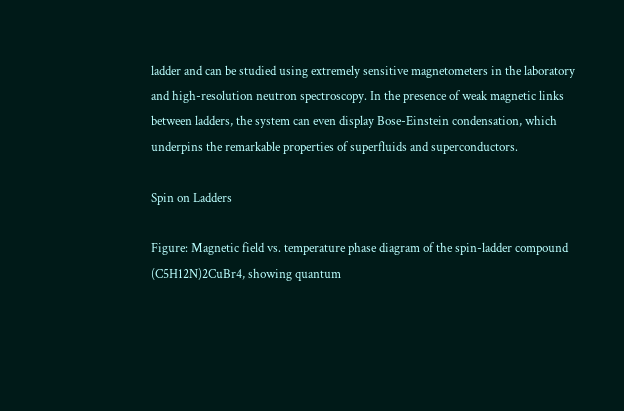ladder and can be studied using extremely sensitive magnetometers in the laboratory and high-resolution neutron spectroscopy. In the presence of weak magnetic links between ladders, the system can even display Bose-Einstein condensation, which underpins the remarkable properties of superfluids and superconductors.

Spin on Ladders

Figure: Magnetic field vs. temperature phase diagram of the spin-ladder compound (C5H12N)2CuBr4, showing quantum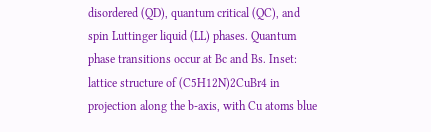disordered (QD), quantum critical (QC), and spin Luttinger liquid (LL) phases. Quantum phase transitions occur at Bc and Bs. Inset: lattice structure of (C5H12N)2CuBr4 in projection along the b-axis, with Cu atoms blue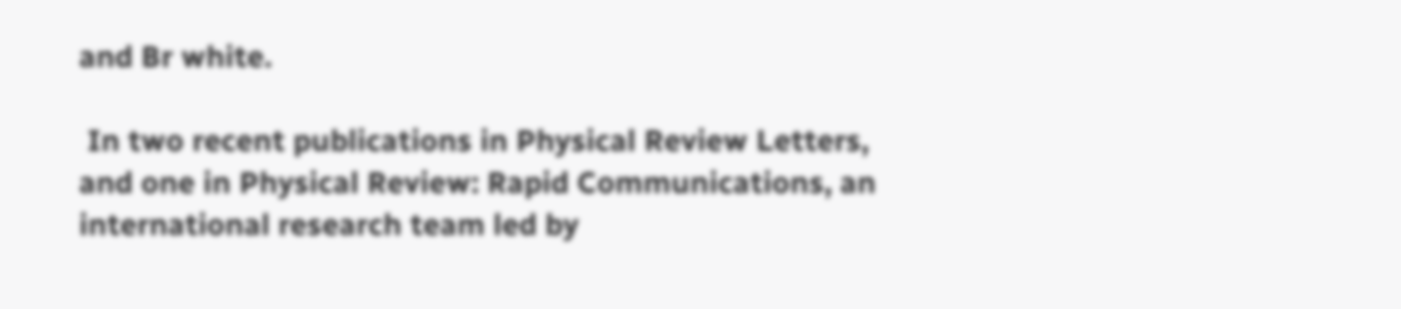and Br white.

 In two recent publications in Physical Review Letters, and one in Physical Review: Rapid Communications, an international research team led by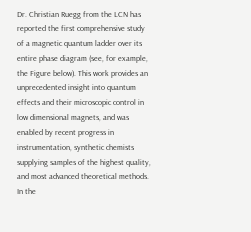Dr. Christian Ruegg from the LCN has reported the first comprehensive study of a magnetic quantum ladder over its entire phase diagram (see, for example, the Figure below). This work provides an unprecedented insight into quantum effects and their microscopic control in low dimensional magnets, and was enabled by recent progress in instrumentation, synthetic chemists supplying samples of the highest quality, and most advanced theoretical methods. In the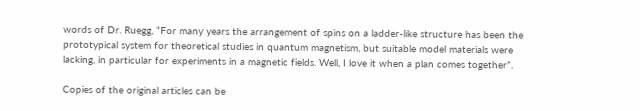words of Dr. Ruegg, “For many years the arrangement of spins on a ladder-like structure has been the prototypical system for theoretical studies in quantum magnetism, but suitable model materials were lacking, in particular for experiments in a magnetic fields. Well, I love it when a plan comes together”.

Copies of the original articles can be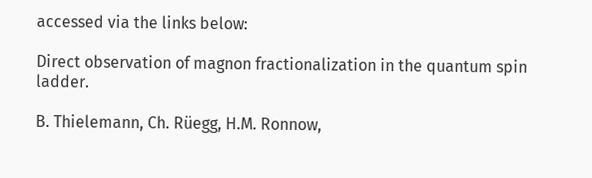accessed via the links below:

Direct observation of magnon fractionalization in the quantum spin ladder.

B. Thielemann, Ch. Rüegg, H.M. Ronnow,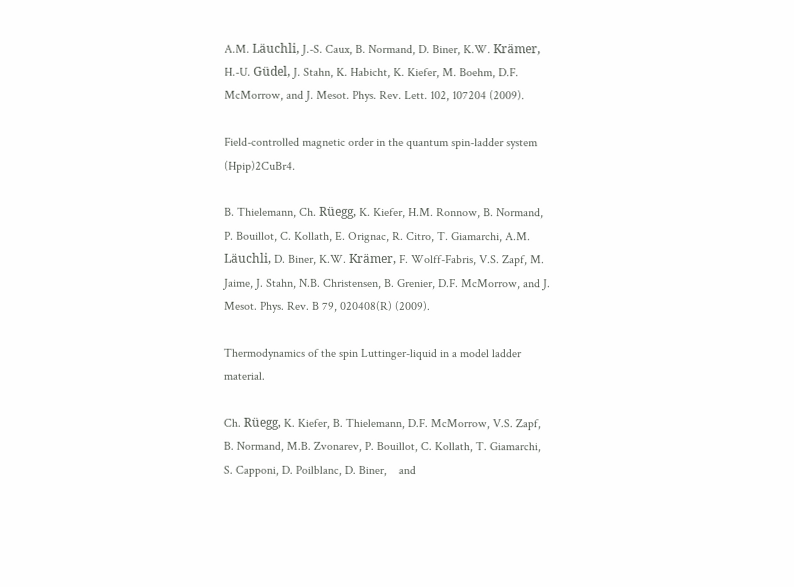A.M. Läuchli, J.-S. Caux, B. Normand, D. Biner, K.W. Krämer, H.-U. Güdel, J. Stahn, K. Habicht, K. Kiefer, M. Boehm, D.F. McMorrow, and J. Mesot. Phys. Rev. Lett. 102, 107204 (2009).

Field-controlled magnetic order in the quantum spin-ladder system (Hpip)2CuBr4.

B. Thielemann, Ch. Rüegg, K. Kiefer, H.M. Ronnow, B. Normand, P. Bouillot, C. Kollath, E. Orignac, R. Citro, T. Giamarchi, A.M. Läuchli, D. Biner, K.W. Krämer, F. Wolff-Fabris, V.S. Zapf, M. Jaime, J. Stahn, N.B. Christensen, B. Grenier, D.F. McMorrow, and J. Mesot. Phys. Rev. B 79, 020408(R) (2009).

Thermodynamics of the spin Luttinger-liquid in a model ladder material.

Ch. Rüegg, K. Kiefer, B. Thielemann, D.F. McMorrow, V.S. Zapf, B. Normand, M.B. Zvonarev, P. Bouillot, C. Kollath, T. Giamarchi, S. Capponi, D. Poilblanc, D. Biner,    and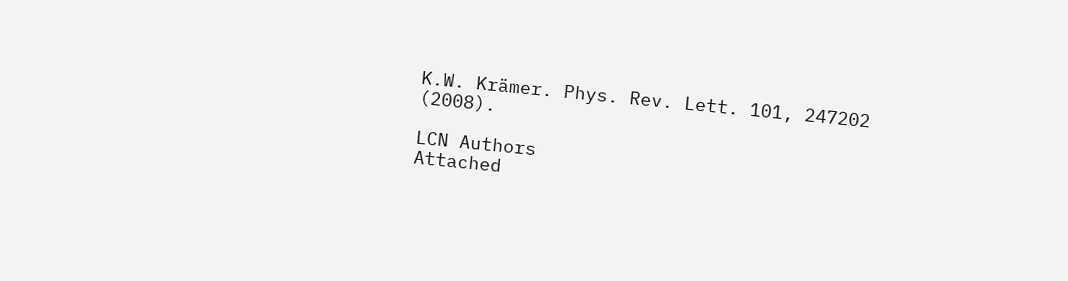K.W. Krämer. Phys. Rev. Lett. 101, 247202 (2008).

LCN Authors
Attached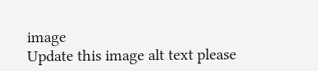image
Update this image alt text please